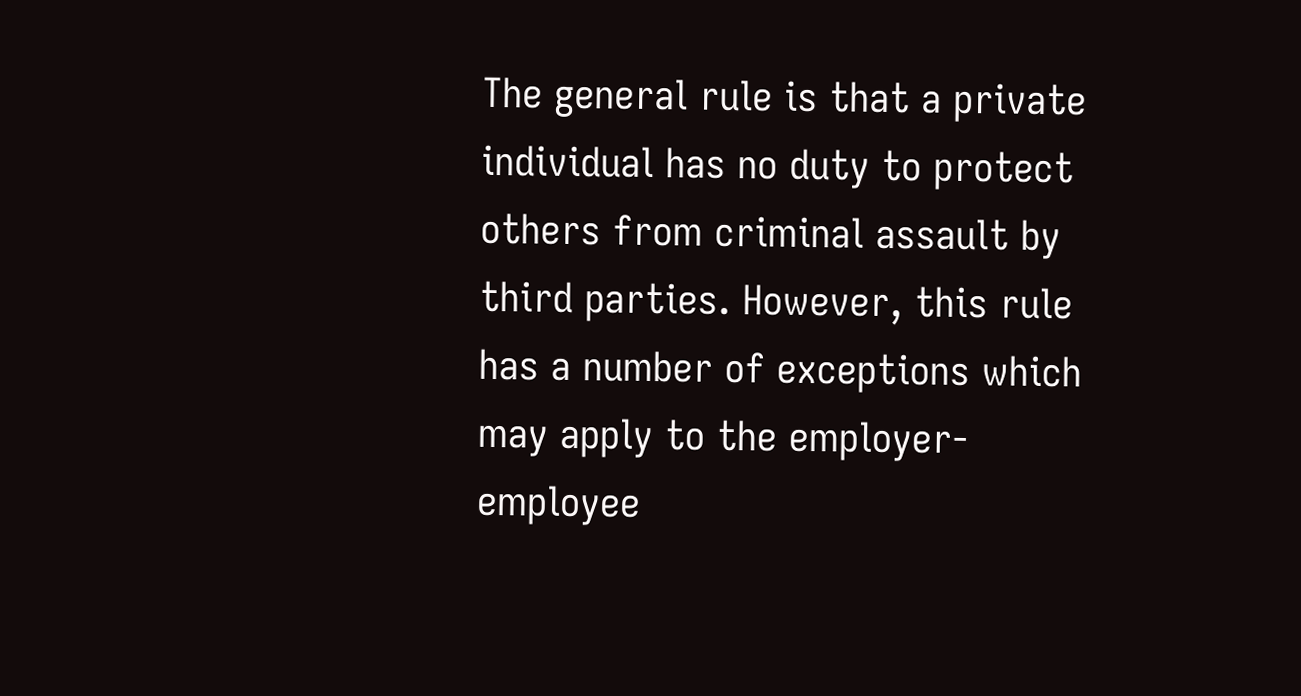The general rule is that a private individual has no duty to protect others from criminal assault by third parties. However, this rule has a number of exceptions which may apply to the employer-employee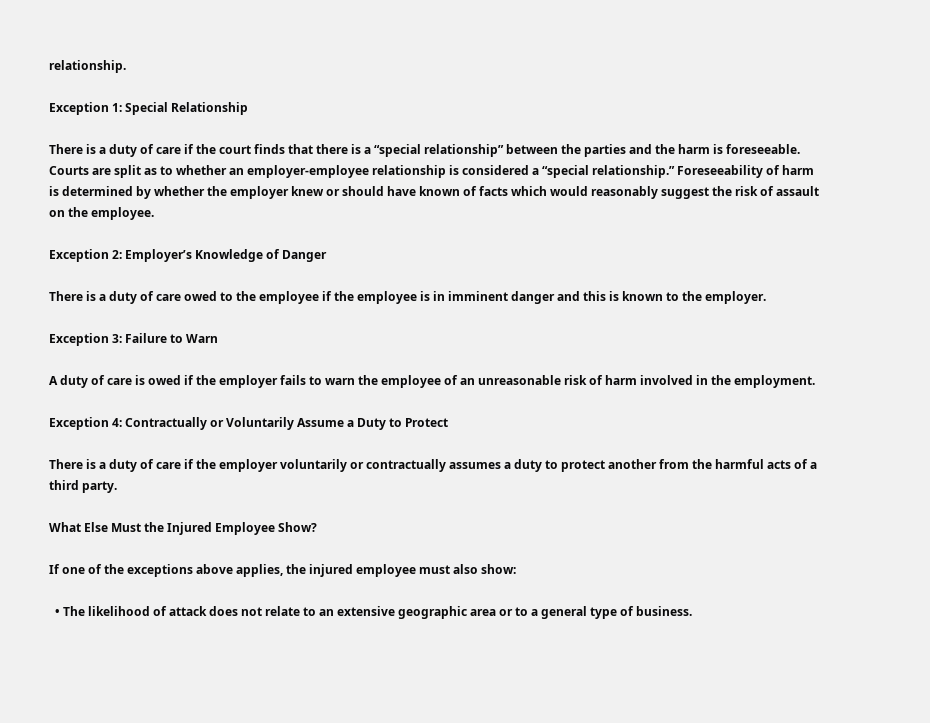relationship.

Exception 1: Special Relationship

There is a duty of care if the court finds that there is a “special relationship” between the parties and the harm is foreseeable. Courts are split as to whether an employer-employee relationship is considered a “special relationship.” Foreseeability of harm is determined by whether the employer knew or should have known of facts which would reasonably suggest the risk of assault on the employee.

Exception 2: Employer’s Knowledge of Danger

There is a duty of care owed to the employee if the employee is in imminent danger and this is known to the employer.

Exception 3: Failure to Warn

A duty of care is owed if the employer fails to warn the employee of an unreasonable risk of harm involved in the employment.

Exception 4: Contractually or Voluntarily Assume a Duty to Protect

There is a duty of care if the employer voluntarily or contractually assumes a duty to protect another from the harmful acts of a third party.

What Else Must the Injured Employee Show?

If one of the exceptions above applies, the injured employee must also show:

  • The likelihood of attack does not relate to an extensive geographic area or to a general type of business.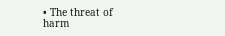• The threat of harm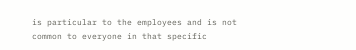is particular to the employees and is not common to everyone in that specific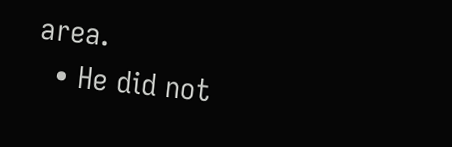area.
  • He did not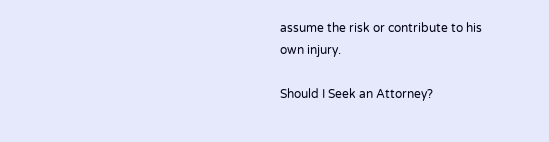assume the risk or contribute to his own injury.

Should I Seek an Attorney?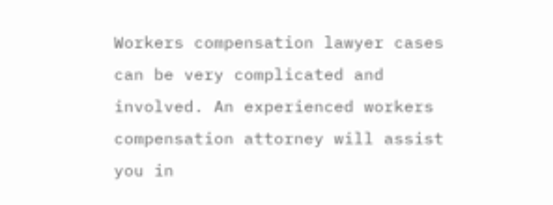Workers compensation lawyer cases can be very complicated and involved. An experienced workers compensation attorney will assist you in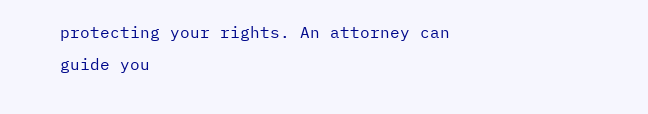protecting your rights. An attorney can guide you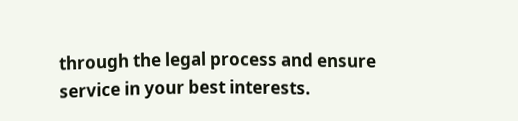through the legal process and ensure service in your best interests.